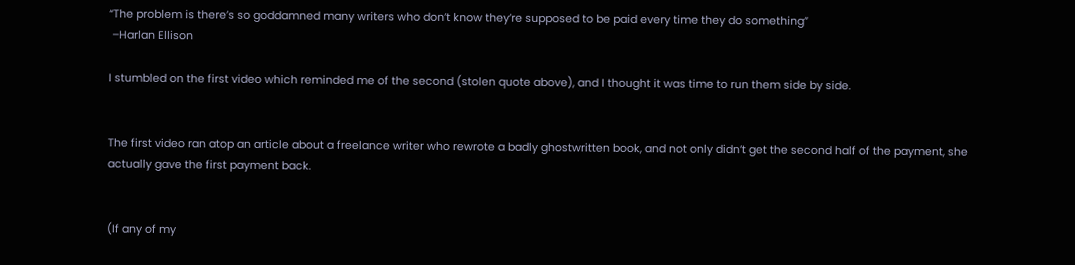“The problem is there’s so goddamned many writers who don’t know they’re supposed to be paid every time they do something”
 –Harlan Ellison

I stumbled on the first video which reminded me of the second (stolen quote above), and I thought it was time to run them side by side.


The first video ran atop an article about a freelance writer who rewrote a badly ghostwritten book, and not only didn’t get the second half of the payment, she actually gave the first payment back.


(If any of my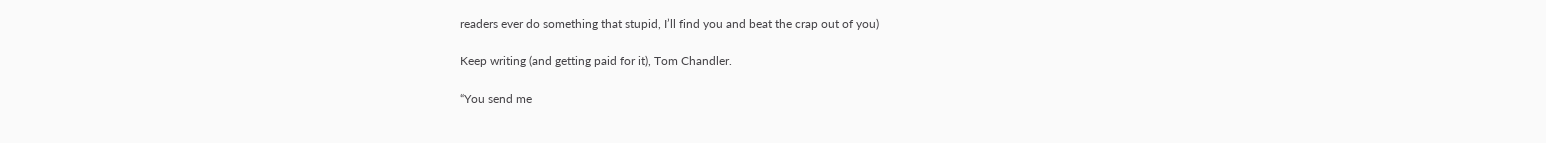readers ever do something that stupid, I’ll find you and beat the crap out of you)

Keep writing (and getting paid for it), Tom Chandler.

“You send me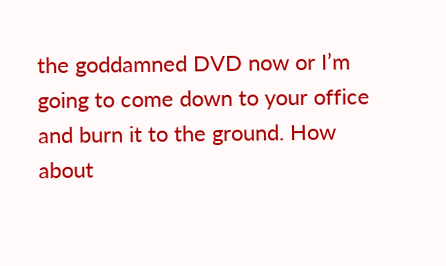the goddamned DVD now or I’m going to come down to your office and burn it to the ground. How about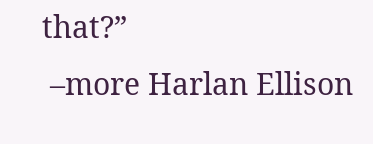that?”
 –more Harlan Ellison